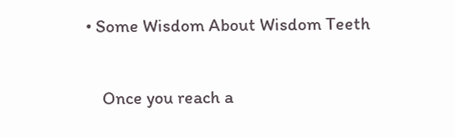• Some Wisdom About Wisdom Teeth

    Once you reach a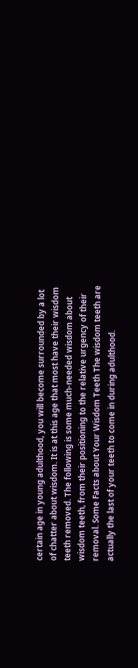certain age in young adulthood, you will become surrounded by a lot of chatter about wisdom. It is at this age that most have their wisdom teeth removed. The following is some much-needed wisdom about wisdom teeth, from their positioning to the relative urgency of their removal. Some Facts about Your Wisdom Teeth The wisdom teeth are actually the last of your teeth to come in during adulthood.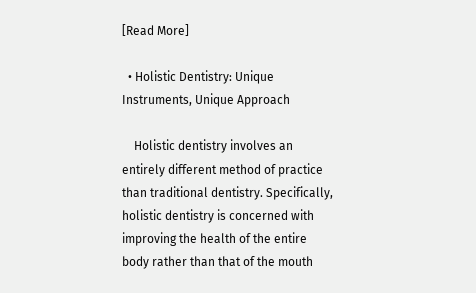[Read More]

  • Holistic Dentistry: Unique Instruments, Unique Approach

    Holistic dentistry involves an entirely different method of practice than traditional dentistry. Specifically, holistic dentistry is concerned with improving the health of the entire body rather than that of the mouth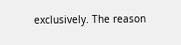exclusively. The reason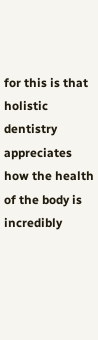for this is that holistic dentistry appreciates how the health of the body is incredibly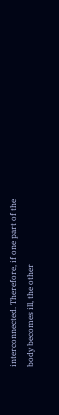interconnected. Therefore, if one part of the body becomes ill, the other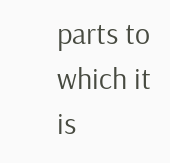parts to which it is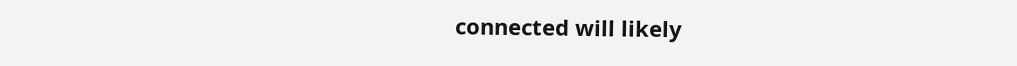connected will likely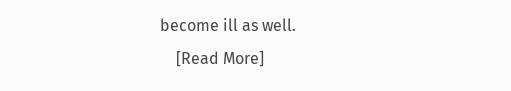become ill as well.
    [Read More]